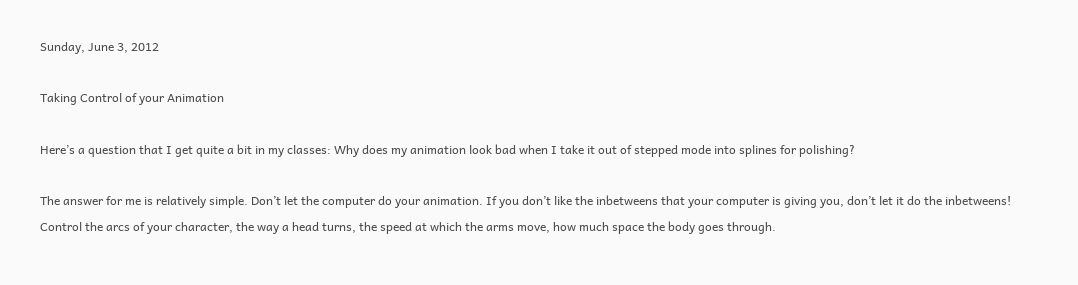Sunday, June 3, 2012

Taking Control of your Animation

Here’s a question that I get quite a bit in my classes: Why does my animation look bad when I take it out of stepped mode into splines for polishing?

The answer for me is relatively simple. Don’t let the computer do your animation. If you don’t like the inbetweens that your computer is giving you, don’t let it do the inbetweens! Control the arcs of your character, the way a head turns, the speed at which the arms move, how much space the body goes through.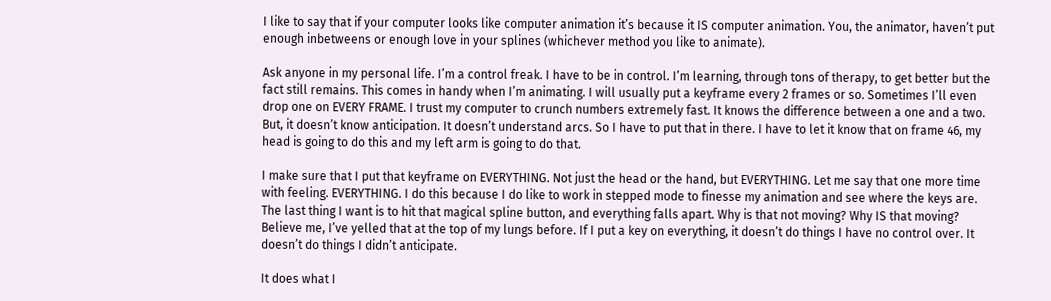I like to say that if your computer looks like computer animation it’s because it IS computer animation. You, the animator, haven’t put enough inbetweens or enough love in your splines (whichever method you like to animate).

Ask anyone in my personal life. I’m a control freak. I have to be in control. I’m learning, through tons of therapy, to get better but the fact still remains. This comes in handy when I’m animating. I will usually put a keyframe every 2 frames or so. Sometimes I’ll even drop one on EVERY FRAME. I trust my computer to crunch numbers extremely fast. It knows the difference between a one and a two. But, it doesn’t know anticipation. It doesn’t understand arcs. So I have to put that in there. I have to let it know that on frame 46, my head is going to do this and my left arm is going to do that.

I make sure that I put that keyframe on EVERYTHING. Not just the head or the hand, but EVERYTHING. Let me say that one more time with feeling. EVERYTHING. I do this because I do like to work in stepped mode to finesse my animation and see where the keys are. The last thing I want is to hit that magical spline button, and everything falls apart. Why is that not moving? Why IS that moving? Believe me, I’ve yelled that at the top of my lungs before. If I put a key on everything, it doesn’t do things I have no control over. It doesn’t do things I didn’t anticipate.

It does what I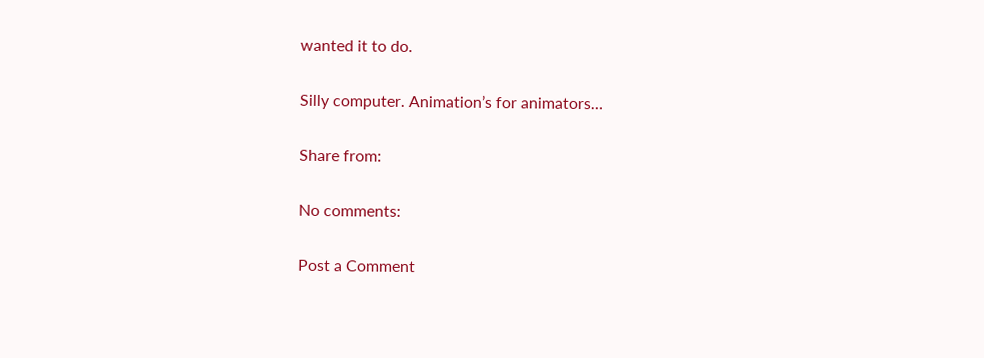wanted it to do.

Silly computer. Animation’s for animators…

Share from:

No comments:

Post a Comment